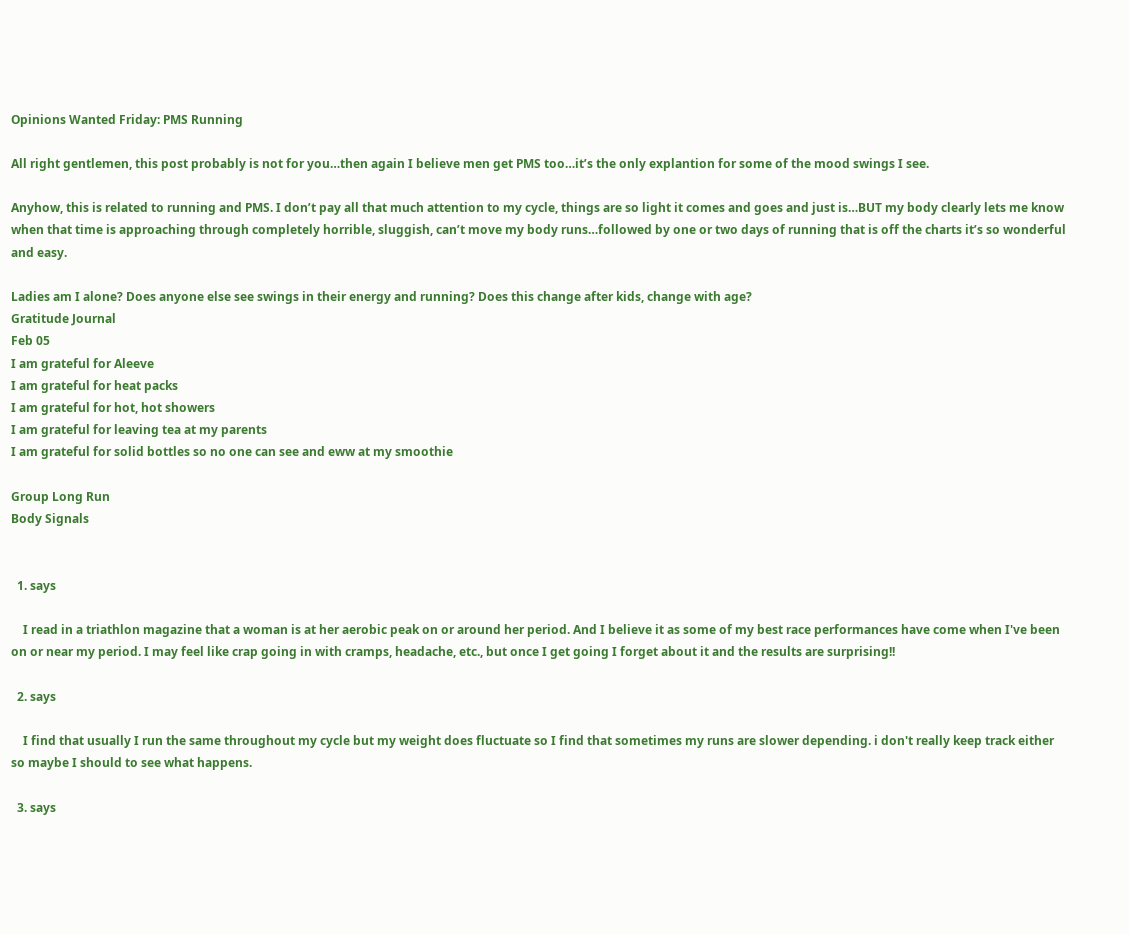Opinions Wanted Friday: PMS Running

All right gentlemen, this post probably is not for you…then again I believe men get PMS too…it’s the only explantion for some of the mood swings I see.

Anyhow, this is related to running and PMS. I don’t pay all that much attention to my cycle, things are so light it comes and goes and just is…BUT my body clearly lets me know when that time is approaching through completely horrible, sluggish, can’t move my body runs…followed by one or two days of running that is off the charts it’s so wonderful and easy.

Ladies am I alone? Does anyone else see swings in their energy and running? Does this change after kids, change with age?
Gratitude Journal
Feb 05
I am grateful for Aleeve
I am grateful for heat packs
I am grateful for hot, hot showers
I am grateful for leaving tea at my parents
I am grateful for solid bottles so no one can see and eww at my smoothie

Group Long Run
Body Signals


  1. says

    I read in a triathlon magazine that a woman is at her aerobic peak on or around her period. And I believe it as some of my best race performances have come when I've been on or near my period. I may feel like crap going in with cramps, headache, etc., but once I get going I forget about it and the results are surprising!!

  2. says

    I find that usually I run the same throughout my cycle but my weight does fluctuate so I find that sometimes my runs are slower depending. i don't really keep track either so maybe I should to see what happens.

  3. says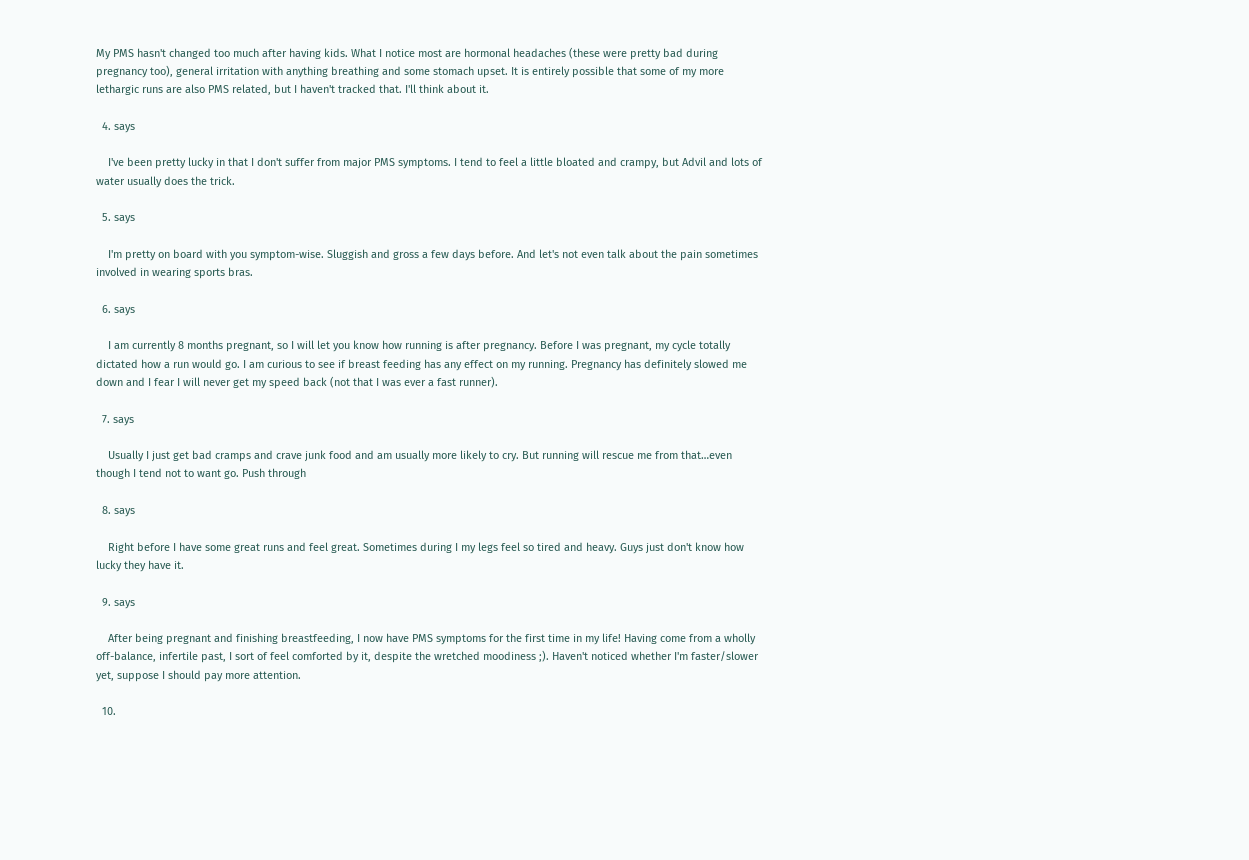My PMS hasn't changed too much after having kids. What I notice most are hormonal headaches (these were pretty bad during pregnancy too), general irritation with anything breathing and some stomach upset. It is entirely possible that some of my more lethargic runs are also PMS related, but I haven't tracked that. I'll think about it.

  4. says

    I've been pretty lucky in that I don't suffer from major PMS symptoms. I tend to feel a little bloated and crampy, but Advil and lots of water usually does the trick.

  5. says

    I'm pretty on board with you symptom-wise. Sluggish and gross a few days before. And let's not even talk about the pain sometimes involved in wearing sports bras.

  6. says

    I am currently 8 months pregnant, so I will let you know how running is after pregnancy. Before I was pregnant, my cycle totally dictated how a run would go. I am curious to see if breast feeding has any effect on my running. Pregnancy has definitely slowed me down and I fear I will never get my speed back (not that I was ever a fast runner).

  7. says

    Usually I just get bad cramps and crave junk food and am usually more likely to cry. But running will rescue me from that…even though I tend not to want go. Push through

  8. says

    Right before I have some great runs and feel great. Sometimes during I my legs feel so tired and heavy. Guys just don't know how lucky they have it.

  9. says

    After being pregnant and finishing breastfeeding, I now have PMS symptoms for the first time in my life! Having come from a wholly off-balance, infertile past, I sort of feel comforted by it, despite the wretched moodiness ;). Haven't noticed whether I'm faster/slower yet, suppose I should pay more attention.

  10.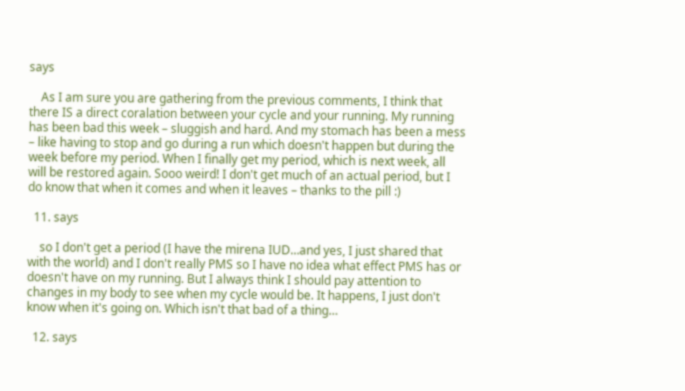says

    As I am sure you are gathering from the previous comments, I think that there IS a direct coralation between your cycle and your running. My running has been bad this week – sluggish and hard. And my stomach has been a mess – like having to stop and go during a run which doesn't happen but during the week before my period. When I finally get my period, which is next week, all will be restored again. Sooo weird! I don't get much of an actual period, but I do know that when it comes and when it leaves – thanks to the pill :)

  11. says

    so I don't get a period (I have the mirena IUD…and yes, I just shared that with the world) and I don't really PMS so I have no idea what effect PMS has or doesn't have on my running. But I always think I should pay attention to changes in my body to see when my cycle would be. It happens, I just don't know when it's going on. Which isn't that bad of a thing…

  12. says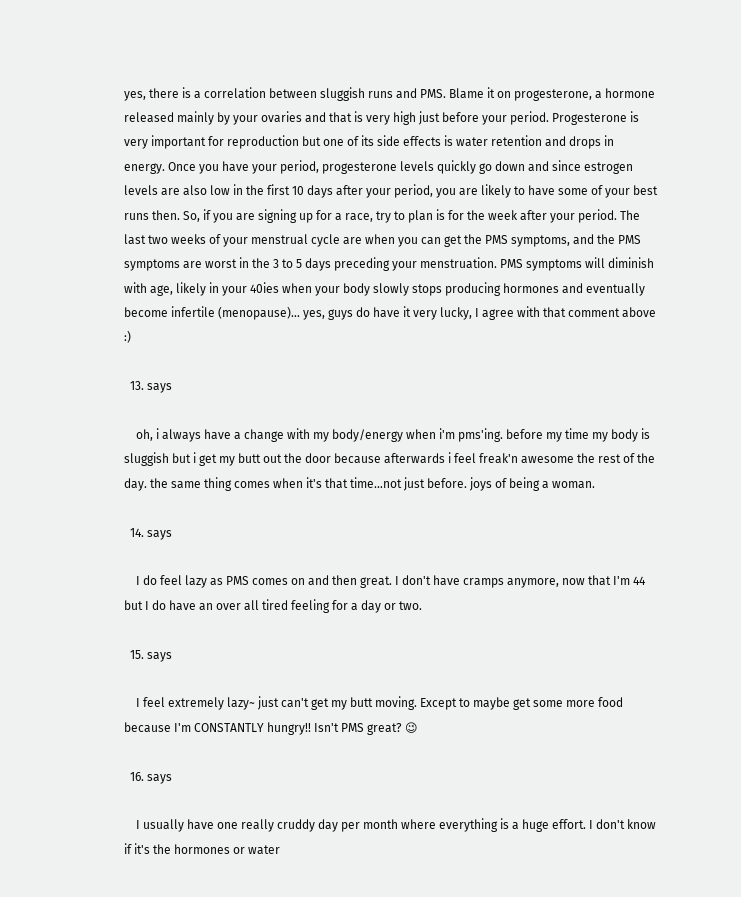yes, there is a correlation between sluggish runs and PMS. Blame it on progesterone, a hormone released mainly by your ovaries and that is very high just before your period. Progesterone is very important for reproduction but one of its side effects is water retention and drops in energy. Once you have your period, progesterone levels quickly go down and since estrogen levels are also low in the first 10 days after your period, you are likely to have some of your best runs then. So, if you are signing up for a race, try to plan is for the week after your period. The last two weeks of your menstrual cycle are when you can get the PMS symptoms, and the PMS symptoms are worst in the 3 to 5 days preceding your menstruation. PMS symptoms will diminish with age, likely in your 40ies when your body slowly stops producing hormones and eventually become infertile (menopause)… yes, guys do have it very lucky, I agree with that comment above :)

  13. says

    oh, i always have a change with my body/energy when i'm pms'ing. before my time my body is sluggish but i get my butt out the door because afterwards i feel freak'n awesome the rest of the day. the same thing comes when it's that time…not just before. joys of being a woman.

  14. says

    I do feel lazy as PMS comes on and then great. I don't have cramps anymore, now that I'm 44 but I do have an over all tired feeling for a day or two.

  15. says

    I feel extremely lazy~ just can't get my butt moving. Except to maybe get some more food because I'm CONSTANTLY hungry!! Isn't PMS great? 😉

  16. says

    I usually have one really cruddy day per month where everything is a huge effort. I don't know if it's the hormones or water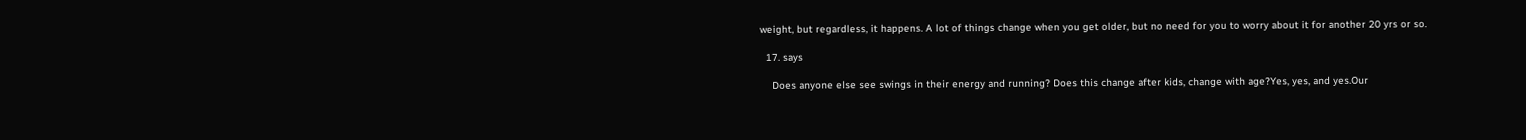weight, but regardless, it happens. A lot of things change when you get older, but no need for you to worry about it for another 20 yrs or so.

  17. says

    Does anyone else see swings in their energy and running? Does this change after kids, change with age?Yes, yes, and yes.Our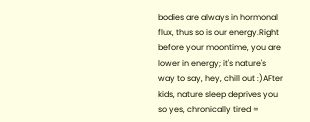bodies are always in hormonal flux, thus so is our energy.Right before your moontime, you are lower in energy; it's nature's way to say, hey, chill out :)AFter kids, nature sleep deprives you so yes, chronically tired =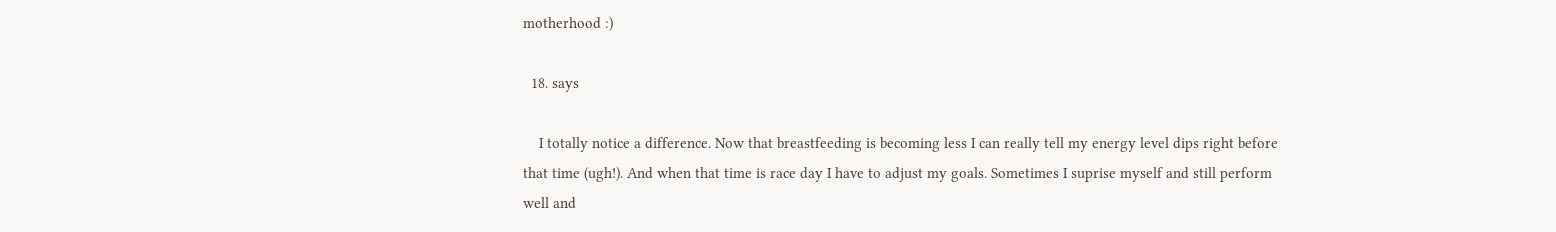motherhood :)

  18. says

    I totally notice a difference. Now that breastfeeding is becoming less I can really tell my energy level dips right before that time (ugh!). And when that time is race day I have to adjust my goals. Sometimes I suprise myself and still perform well and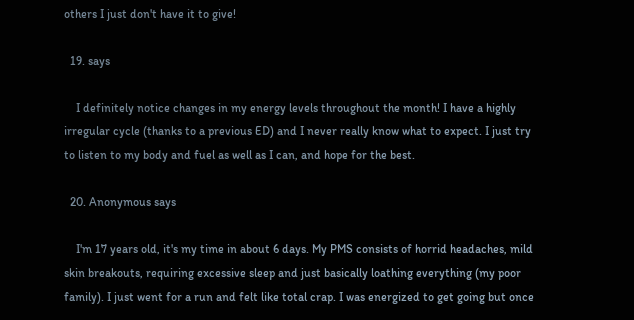others I just don't have it to give!

  19. says

    I definitely notice changes in my energy levels throughout the month! I have a highly irregular cycle (thanks to a previous ED) and I never really know what to expect. I just try to listen to my body and fuel as well as I can, and hope for the best.

  20. Anonymous says

    I'm 17 years old, it's my time in about 6 days. My PMS consists of horrid headaches, mild skin breakouts, requiring excessive sleep and just basically loathing everything (my poor family). I just went for a run and felt like total crap. I was energized to get going but once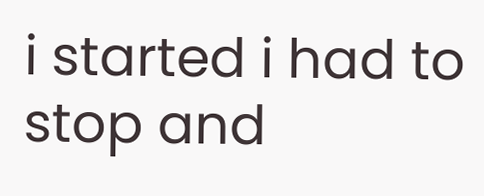i started i had to stop and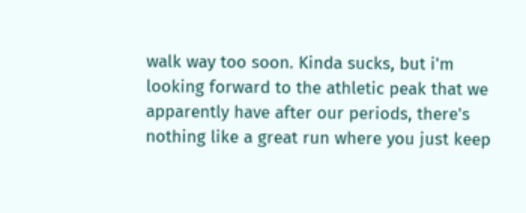walk way too soon. Kinda sucks, but i'm looking forward to the athletic peak that we apparently have after our periods, there's nothing like a great run where you just keep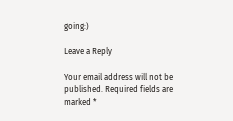going:)

Leave a Reply

Your email address will not be published. Required fields are marked *